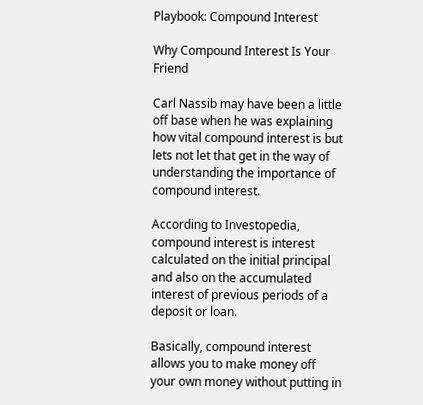Playbook: Compound Interest

Why Compound Interest Is Your Friend

Carl Nassib may have been a little off base when he was explaining how vital compound interest is but lets not let that get in the way of understanding the importance of compound interest.

According to Investopedia, compound interest is interest calculated on the initial principal and also on the accumulated interest of previous periods of a deposit or loan.

Basically, compound interest allows you to make money off your own money without putting in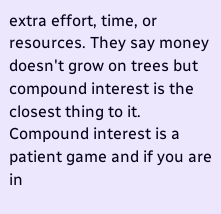extra effort, time, or resources. They say money doesn't grow on trees but compound interest is the closest thing to it. Compound interest is a patient game and if you are in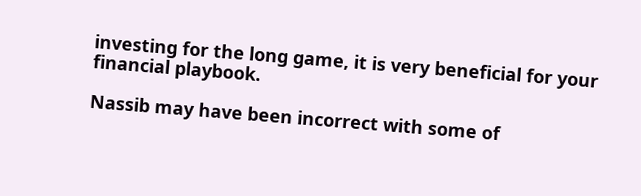investing for the long game, it is very beneficial for your financial playbook.

Nassib may have been incorrect with some of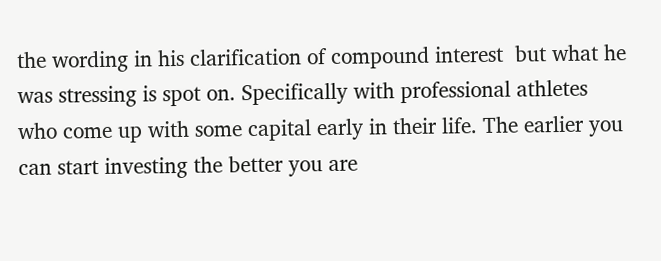the wording in his clarification of compound interest  but what he was stressing is spot on. Specifically with professional athletes who come up with some capital early in their life. The earlier you can start investing the better you are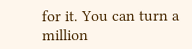for it. You can turn a million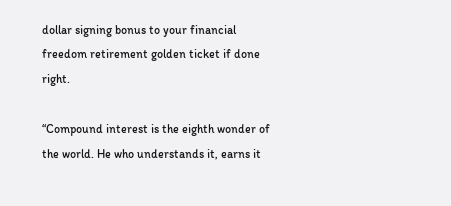dollar signing bonus to your financial freedom retirement golden ticket if done right.

“Compound interest is the eighth wonder of the world. He who understands it, earns it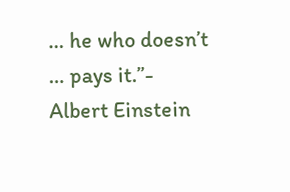… he who doesn’t … pays it.”- Albert Einstein